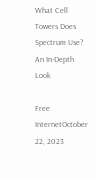What Cell Towers Does Spectrum Use? An In-Depth Look

Free InternetOctober 22, 2023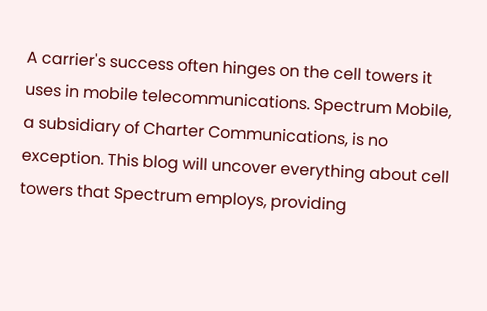A carrier's success often hinges on the cell towers it uses in mobile telecommunications. Spectrum Mobile, a subsidiary of Charter Communications, is no exception. This blog will uncover everything about cell towers that Spectrum employs, providing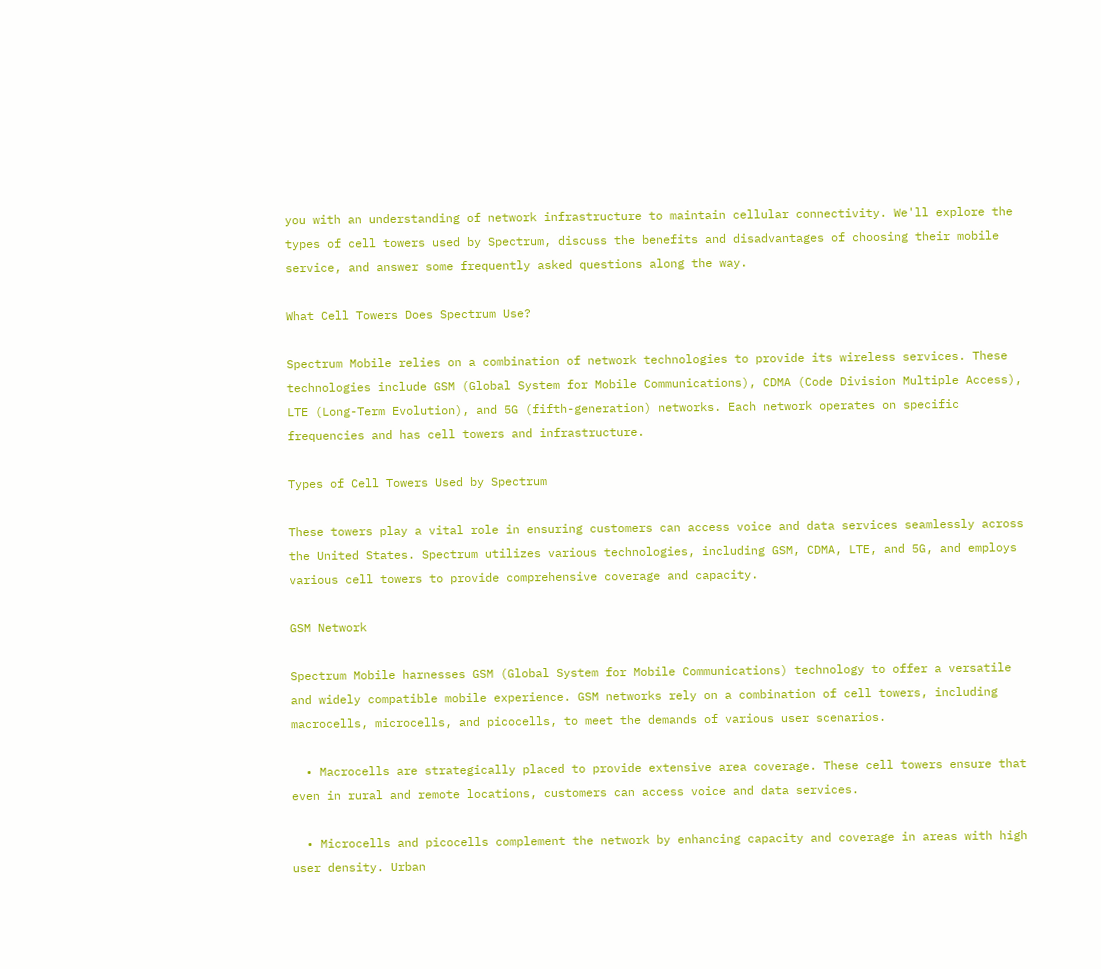you with an understanding of network infrastructure to maintain cellular connectivity. We'll explore the types of cell towers used by Spectrum, discuss the benefits and disadvantages of choosing their mobile service, and answer some frequently asked questions along the way.

What Cell Towers Does Spectrum Use?

Spectrum Mobile relies on a combination of network technologies to provide its wireless services. These technologies include GSM (Global System for Mobile Communications), CDMA (Code Division Multiple Access), LTE (Long-Term Evolution), and 5G (fifth-generation) networks. Each network operates on specific frequencies and has cell towers and infrastructure.

Types of Cell Towers Used by Spectrum

These towers play a vital role in ensuring customers can access voice and data services seamlessly across the United States. Spectrum utilizes various technologies, including GSM, CDMA, LTE, and 5G, and employs various cell towers to provide comprehensive coverage and capacity.

GSM Network

Spectrum Mobile harnesses GSM (Global System for Mobile Communications) technology to offer a versatile and widely compatible mobile experience. GSM networks rely on a combination of cell towers, including macrocells, microcells, and picocells, to meet the demands of various user scenarios.

  • Macrocells are strategically placed to provide extensive area coverage. These cell towers ensure that even in rural and remote locations, customers can access voice and data services.

  • Microcells and picocells complement the network by enhancing capacity and coverage in areas with high user density. Urban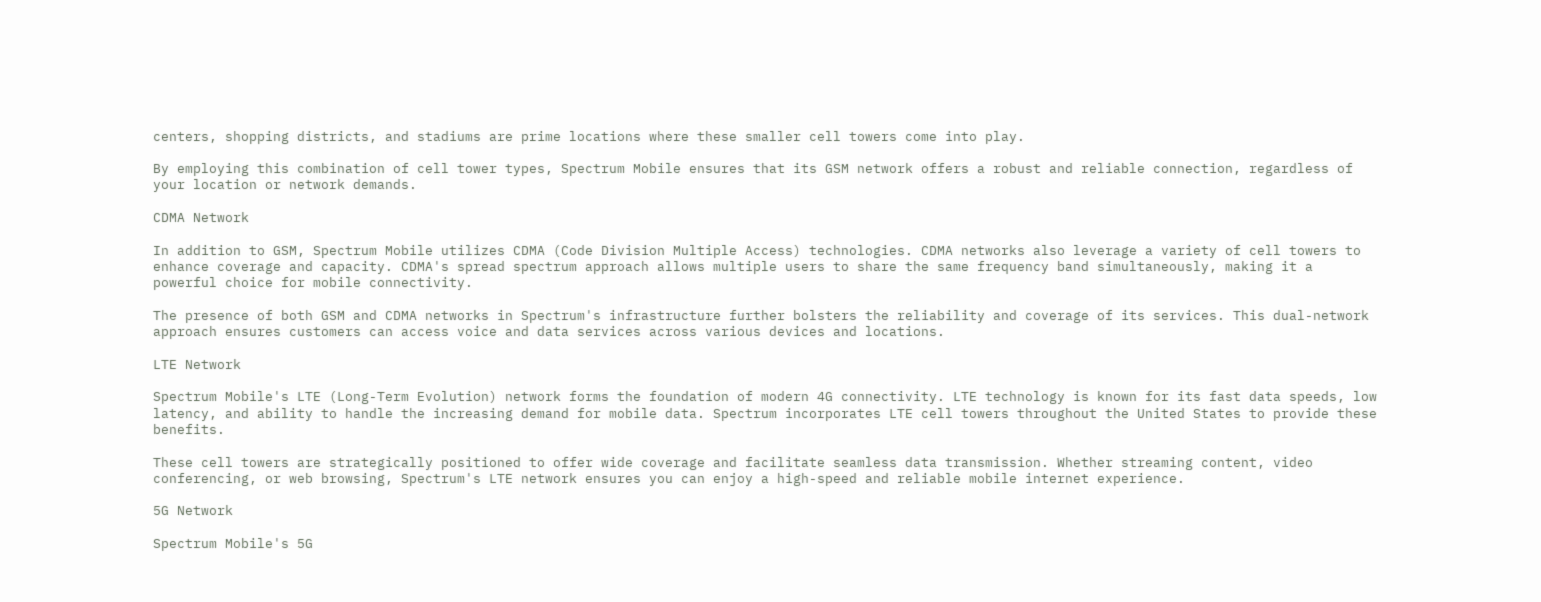centers, shopping districts, and stadiums are prime locations where these smaller cell towers come into play.

By employing this combination of cell tower types, Spectrum Mobile ensures that its GSM network offers a robust and reliable connection, regardless of your location or network demands.

CDMA Network

In addition to GSM, Spectrum Mobile utilizes CDMA (Code Division Multiple Access) technologies. CDMA networks also leverage a variety of cell towers to enhance coverage and capacity. CDMA's spread spectrum approach allows multiple users to share the same frequency band simultaneously, making it a powerful choice for mobile connectivity.

The presence of both GSM and CDMA networks in Spectrum's infrastructure further bolsters the reliability and coverage of its services. This dual-network approach ensures customers can access voice and data services across various devices and locations.

LTE Network

Spectrum Mobile's LTE (Long-Term Evolution) network forms the foundation of modern 4G connectivity. LTE technology is known for its fast data speeds, low latency, and ability to handle the increasing demand for mobile data. Spectrum incorporates LTE cell towers throughout the United States to provide these benefits.

These cell towers are strategically positioned to offer wide coverage and facilitate seamless data transmission. Whether streaming content, video conferencing, or web browsing, Spectrum's LTE network ensures you can enjoy a high-speed and reliable mobile internet experience.

5G Network

Spectrum Mobile's 5G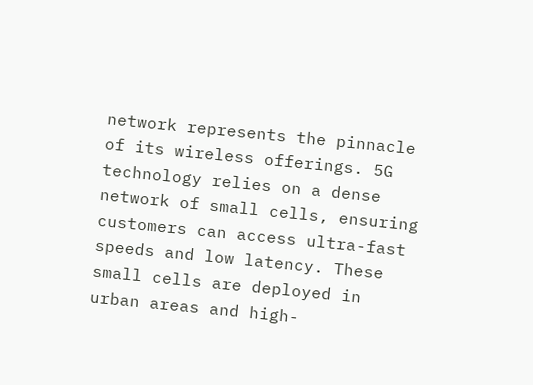network represents the pinnacle of its wireless offerings. 5G technology relies on a dense network of small cells, ensuring customers can access ultra-fast speeds and low latency. These small cells are deployed in urban areas and high-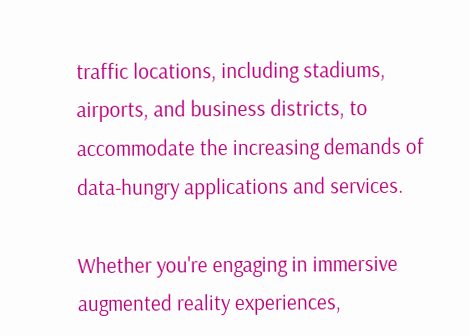traffic locations, including stadiums, airports, and business districts, to accommodate the increasing demands of data-hungry applications and services.

Whether you're engaging in immersive augmented reality experiences,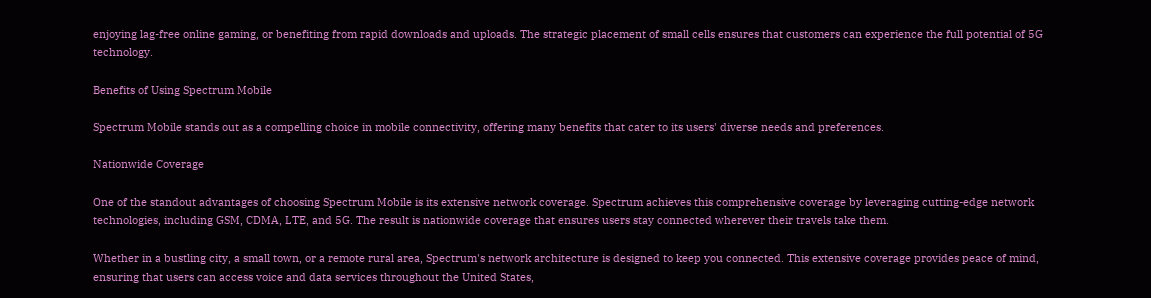enjoying lag-free online gaming, or benefiting from rapid downloads and uploads. The strategic placement of small cells ensures that customers can experience the full potential of 5G technology.

Benefits of Using Spectrum Mobile

Spectrum Mobile stands out as a compelling choice in mobile connectivity, offering many benefits that cater to its users' diverse needs and preferences.

Nationwide Coverage

One of the standout advantages of choosing Spectrum Mobile is its extensive network coverage. Spectrum achieves this comprehensive coverage by leveraging cutting-edge network technologies, including GSM, CDMA, LTE, and 5G. The result is nationwide coverage that ensures users stay connected wherever their travels take them.

Whether in a bustling city, a small town, or a remote rural area, Spectrum's network architecture is designed to keep you connected. This extensive coverage provides peace of mind, ensuring that users can access voice and data services throughout the United States,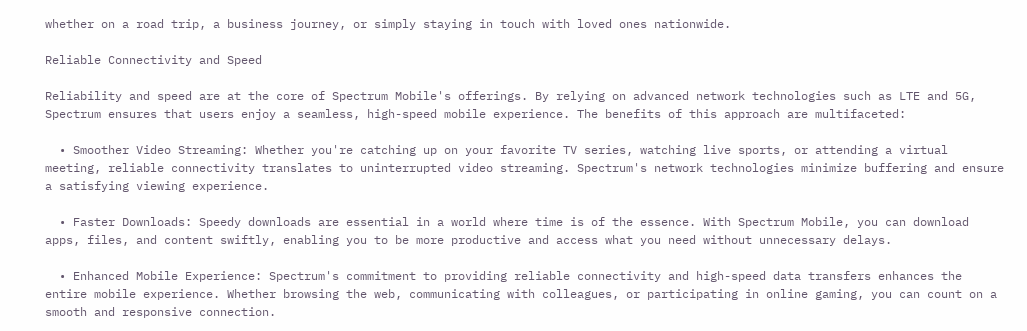whether on a road trip, a business journey, or simply staying in touch with loved ones nationwide.

Reliable Connectivity and Speed

Reliability and speed are at the core of Spectrum Mobile's offerings. By relying on advanced network technologies such as LTE and 5G, Spectrum ensures that users enjoy a seamless, high-speed mobile experience. The benefits of this approach are multifaceted:

  • Smoother Video Streaming: Whether you're catching up on your favorite TV series, watching live sports, or attending a virtual meeting, reliable connectivity translates to uninterrupted video streaming. Spectrum's network technologies minimize buffering and ensure a satisfying viewing experience.

  • Faster Downloads: Speedy downloads are essential in a world where time is of the essence. With Spectrum Mobile, you can download apps, files, and content swiftly, enabling you to be more productive and access what you need without unnecessary delays.

  • Enhanced Mobile Experience: Spectrum's commitment to providing reliable connectivity and high-speed data transfers enhances the entire mobile experience. Whether browsing the web, communicating with colleagues, or participating in online gaming, you can count on a smooth and responsive connection.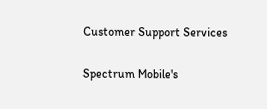Customer Support Services

Spectrum Mobile's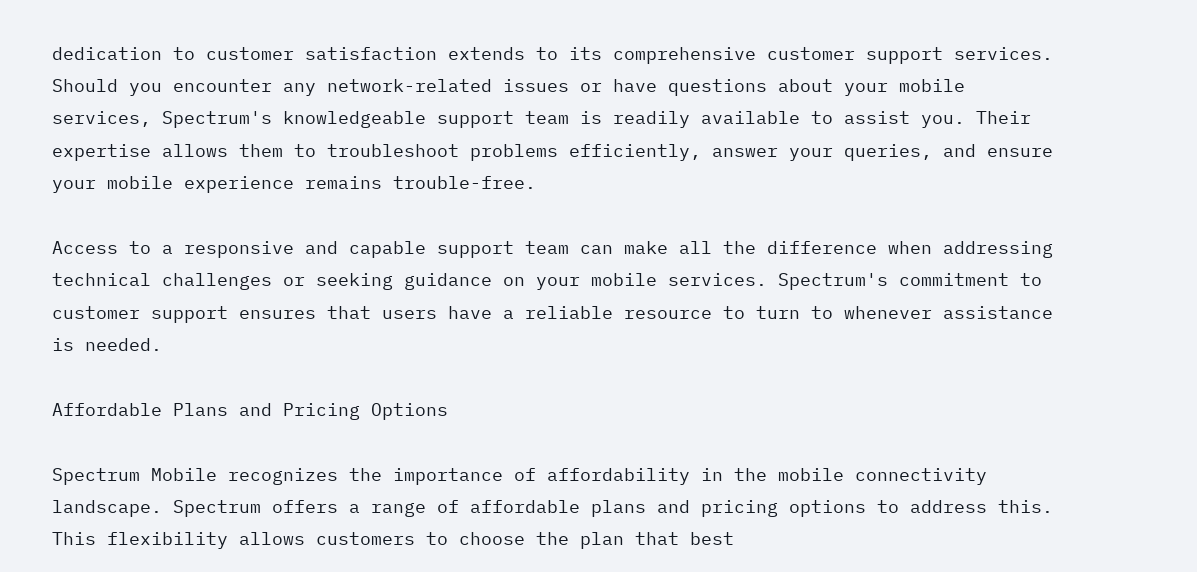dedication to customer satisfaction extends to its comprehensive customer support services. Should you encounter any network-related issues or have questions about your mobile services, Spectrum's knowledgeable support team is readily available to assist you. Their expertise allows them to troubleshoot problems efficiently, answer your queries, and ensure your mobile experience remains trouble-free.

Access to a responsive and capable support team can make all the difference when addressing technical challenges or seeking guidance on your mobile services. Spectrum's commitment to customer support ensures that users have a reliable resource to turn to whenever assistance is needed.

Affordable Plans and Pricing Options

Spectrum Mobile recognizes the importance of affordability in the mobile connectivity landscape. Spectrum offers a range of affordable plans and pricing options to address this. This flexibility allows customers to choose the plan that best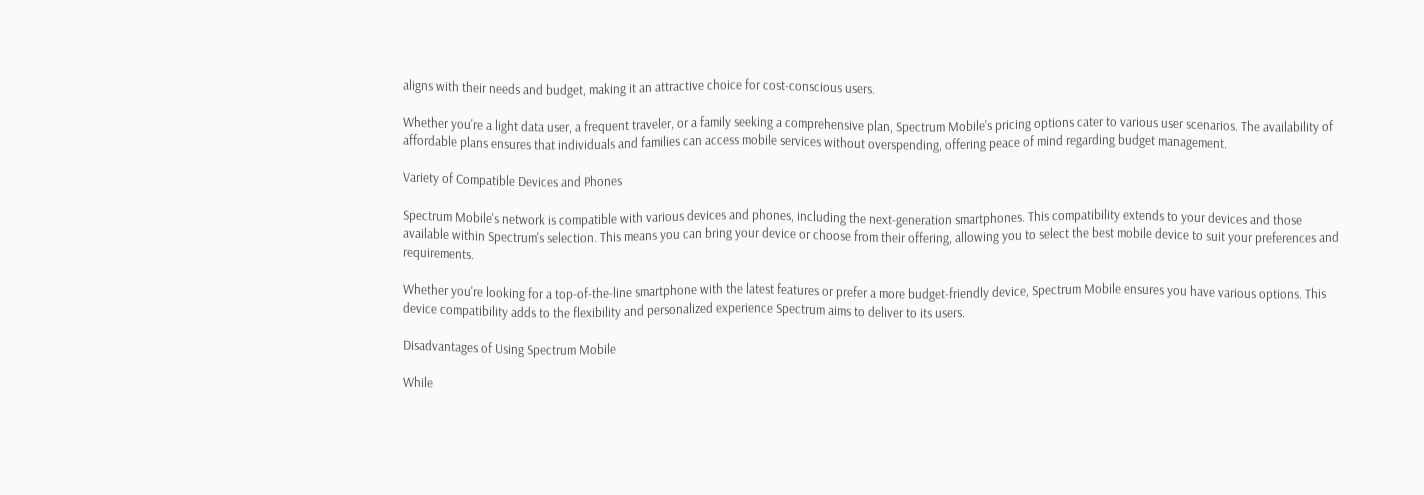aligns with their needs and budget, making it an attractive choice for cost-conscious users.

Whether you're a light data user, a frequent traveler, or a family seeking a comprehensive plan, Spectrum Mobile's pricing options cater to various user scenarios. The availability of affordable plans ensures that individuals and families can access mobile services without overspending, offering peace of mind regarding budget management.

Variety of Compatible Devices and Phones

Spectrum Mobile's network is compatible with various devices and phones, including the next-generation smartphones. This compatibility extends to your devices and those available within Spectrum's selection. This means you can bring your device or choose from their offering, allowing you to select the best mobile device to suit your preferences and requirements.

Whether you're looking for a top-of-the-line smartphone with the latest features or prefer a more budget-friendly device, Spectrum Mobile ensures you have various options. This device compatibility adds to the flexibility and personalized experience Spectrum aims to deliver to its users.

Disadvantages of Using Spectrum Mobile

While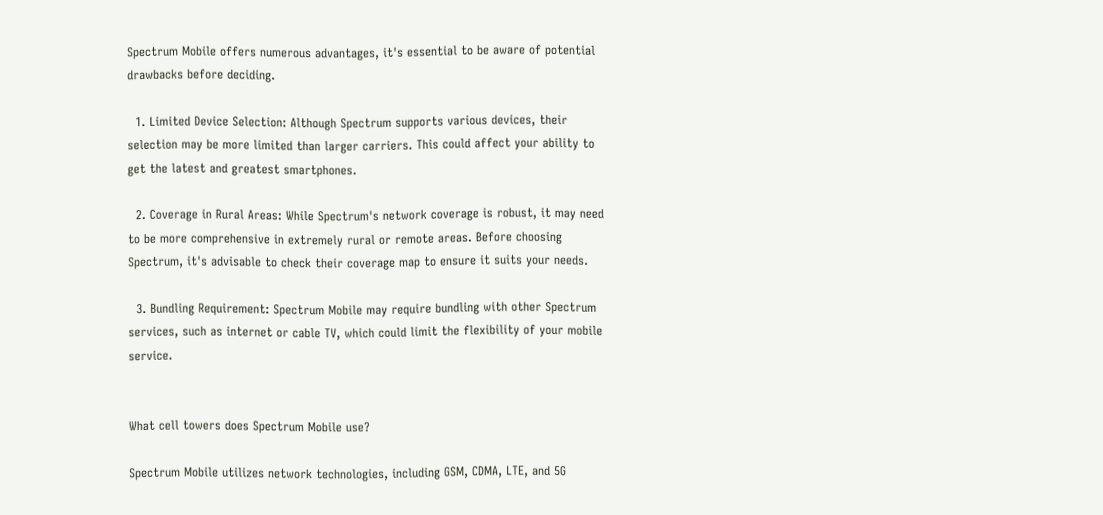Spectrum Mobile offers numerous advantages, it's essential to be aware of potential drawbacks before deciding.

  1. Limited Device Selection: Although Spectrum supports various devices, their selection may be more limited than larger carriers. This could affect your ability to get the latest and greatest smartphones.

  2. Coverage in Rural Areas: While Spectrum's network coverage is robust, it may need to be more comprehensive in extremely rural or remote areas. Before choosing Spectrum, it's advisable to check their coverage map to ensure it suits your needs.

  3. Bundling Requirement: Spectrum Mobile may require bundling with other Spectrum services, such as internet or cable TV, which could limit the flexibility of your mobile service.


What cell towers does Spectrum Mobile use?

Spectrum Mobile utilizes network technologies, including GSM, CDMA, LTE, and 5G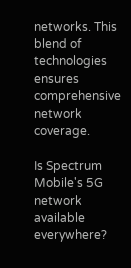networks. This blend of technologies ensures comprehensive network coverage.

Is Spectrum Mobile's 5G network available everywhere?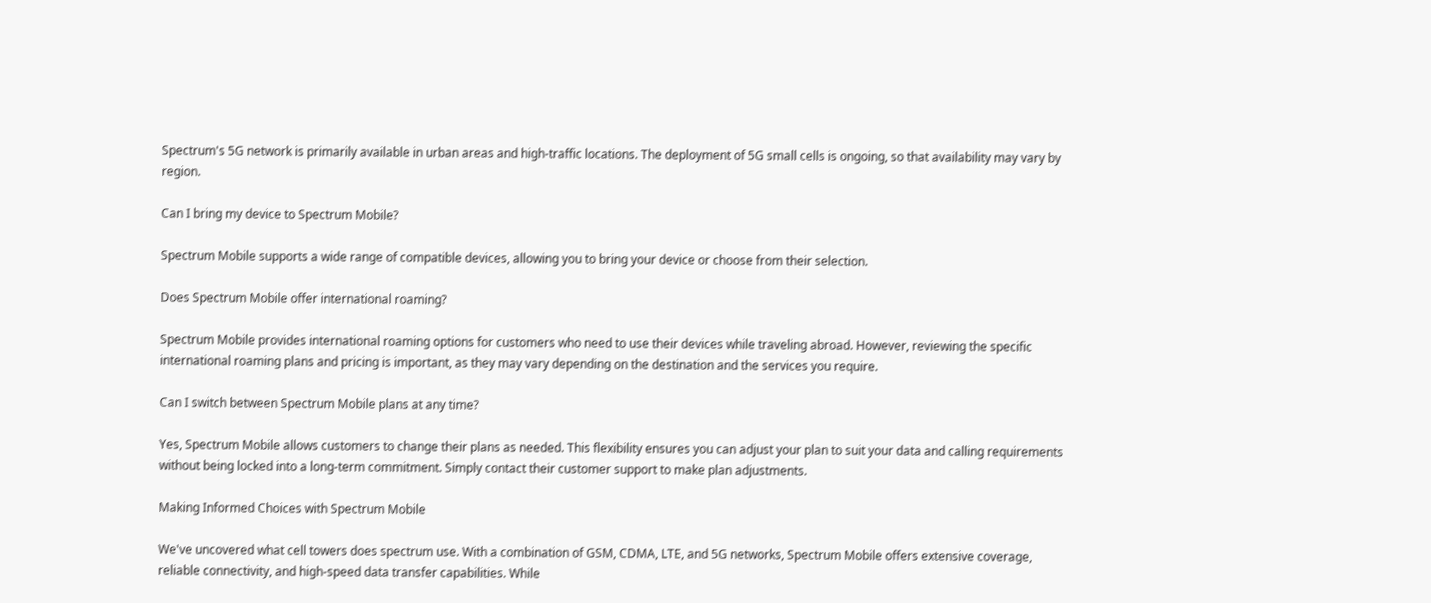Spectrum's 5G network is primarily available in urban areas and high-traffic locations. The deployment of 5G small cells is ongoing, so that availability may vary by region.

Can I bring my device to Spectrum Mobile?

Spectrum Mobile supports a wide range of compatible devices, allowing you to bring your device or choose from their selection.

Does Spectrum Mobile offer international roaming?

Spectrum Mobile provides international roaming options for customers who need to use their devices while traveling abroad. However, reviewing the specific international roaming plans and pricing is important, as they may vary depending on the destination and the services you require.

Can I switch between Spectrum Mobile plans at any time?

Yes, Spectrum Mobile allows customers to change their plans as needed. This flexibility ensures you can adjust your plan to suit your data and calling requirements without being locked into a long-term commitment. Simply contact their customer support to make plan adjustments.

Making Informed Choices with Spectrum Mobile

We've uncovered what cell towers does spectrum use. With a combination of GSM, CDMA, LTE, and 5G networks, Spectrum Mobile offers extensive coverage, reliable connectivity, and high-speed data transfer capabilities. While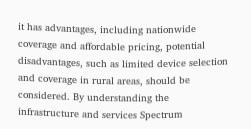it has advantages, including nationwide coverage and affordable pricing, potential disadvantages, such as limited device selection and coverage in rural areas, should be considered. By understanding the infrastructure and services Spectrum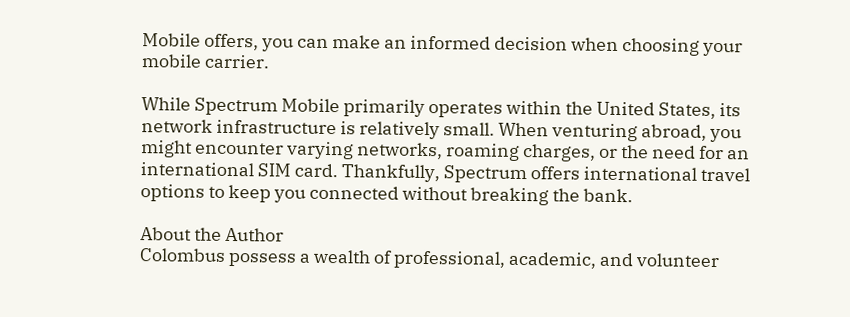Mobile offers, you can make an informed decision when choosing your mobile carrier.

While Spectrum Mobile primarily operates within the United States, its network infrastructure is relatively small. When venturing abroad, you might encounter varying networks, roaming charges, or the need for an international SIM card. Thankfully, Spectrum offers international travel options to keep you connected without breaking the bank.

About the Author
Colombus possess a wealth of professional, academic, and volunteer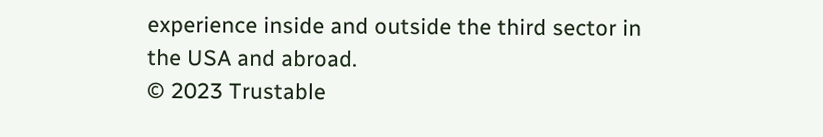experience inside and outside the third sector in the USA and abroad.
© 2023 Trustable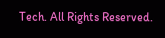Tech. All Rights Reserved.